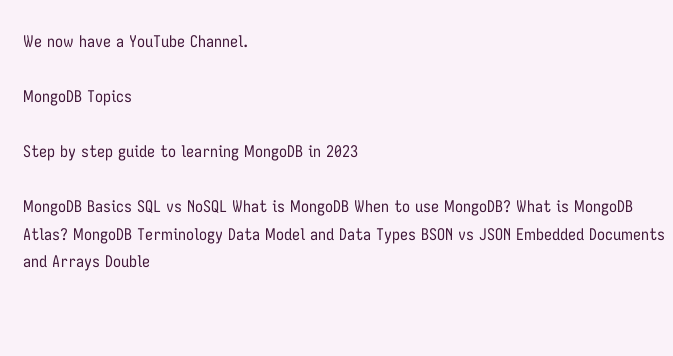We now have a YouTube Channel.

MongoDB Topics

Step by step guide to learning MongoDB in 2023

MongoDB Basics SQL vs NoSQL What is MongoDB When to use MongoDB? What is MongoDB Atlas? MongoDB Terminology Data Model and Data Types BSON vs JSON Embedded Documents and Arrays Double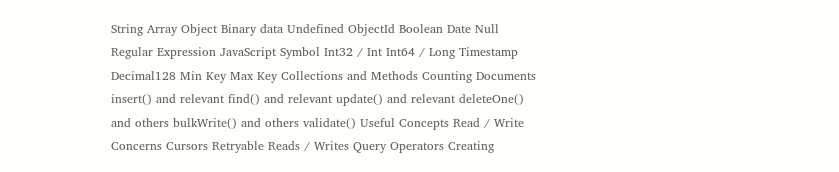String Array Object Binary data Undefined ObjectId Boolean Date Null Regular Expression JavaScript Symbol Int32 / Int Int64 / Long Timestamp Decimal128 Min Key Max Key Collections and Methods Counting Documents insert() and relevant find() and relevant update() and relevant deleteOne() and others bulkWrite() and others validate() Useful Concepts Read / Write Concerns Cursors Retryable Reads / Writes Query Operators Creating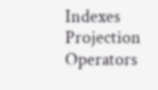Indexes Projection Operators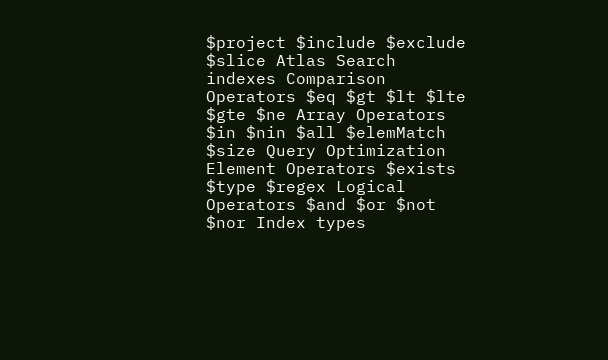$project $include $exclude $slice Atlas Search indexes Comparison Operators $eq $gt $lt $lte $gte $ne Array Operators $in $nin $all $elemMatch $size Query Optimization Element Operators $exists $type $regex Logical Operators $and $or $not $nor Index types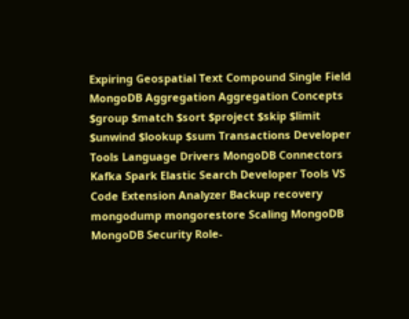Expiring Geospatial Text Compound Single Field MongoDB Aggregation Aggregation Concepts $group $match $sort $project $skip $limit $unwind $lookup $sum Transactions Developer Tools Language Drivers MongoDB Connectors Kafka Spark Elastic Search Developer Tools VS Code Extension Analyzer Backup recovery mongodump mongorestore Scaling MongoDB MongoDB Security Role-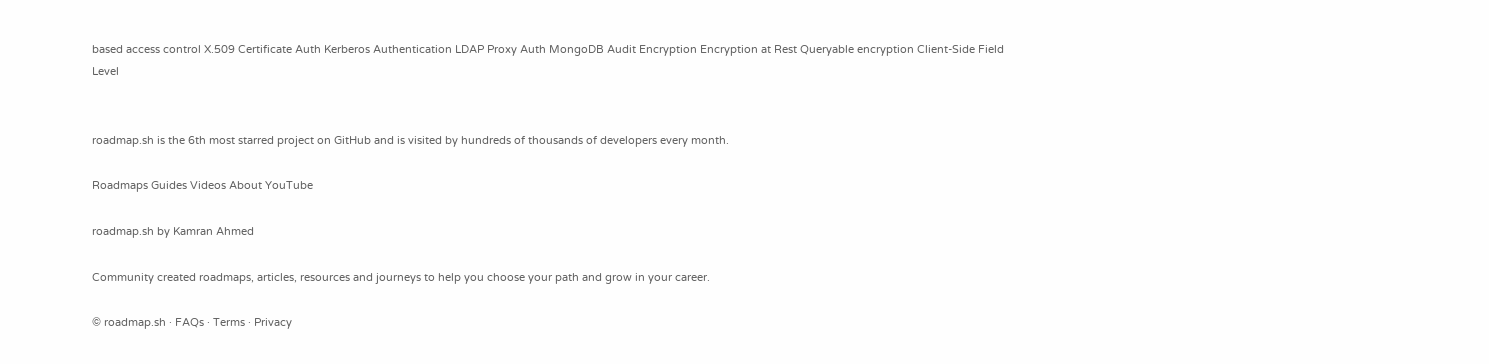based access control X.509 Certificate Auth Kerberos Authentication LDAP Proxy Auth MongoDB Audit Encryption Encryption at Rest Queryable encryption Client-Side Field Level


roadmap.sh is the 6th most starred project on GitHub and is visited by hundreds of thousands of developers every month.

Roadmaps Guides Videos About YouTube

roadmap.sh by Kamran Ahmed

Community created roadmaps, articles, resources and journeys to help you choose your path and grow in your career.

© roadmap.sh · FAQs · Terms · Privacy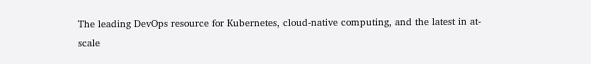The leading DevOps resource for Kubernetes, cloud-native computing, and the latest in at-scale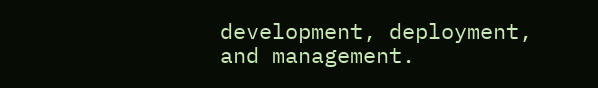development, deployment, and management.